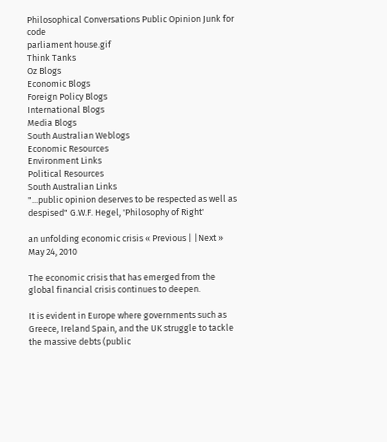Philosophical Conversations Public Opinion Junk for code
parliament house.gif
Think Tanks
Oz Blogs
Economic Blogs
Foreign Policy Blogs
International Blogs
Media Blogs
South Australian Weblogs
Economic Resources
Environment Links
Political Resources
South Australian Links
"...public opinion deserves to be respected as well as despised" G.W.F. Hegel, 'Philosophy of Right'

an unfolding economic crisis « Previous | |Next »
May 24, 2010

The economic crisis that has emerged from the global financial crisis continues to deepen.

It is evident in Europe where governments such as Greece, Ireland Spain, and the UK struggle to tackle the massive debts (public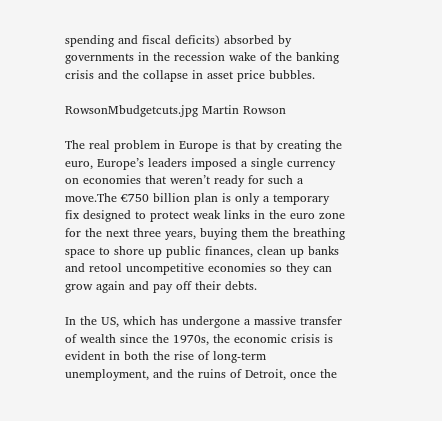spending and fiscal deficits) absorbed by governments in the recession wake of the banking crisis and the collapse in asset price bubbles.

RowsonMbudgetcuts.jpg Martin Rowson

The real problem in Europe is that by creating the euro, Europe’s leaders imposed a single currency on economies that weren’t ready for such a move.The €750 billion plan is only a temporary fix designed to protect weak links in the euro zone for the next three years, buying them the breathing space to shore up public finances, clean up banks and retool uncompetitive economies so they can grow again and pay off their debts.

In the US, which has undergone a massive transfer of wealth since the 1970s, the economic crisis is evident in both the rise of long-term unemployment, and the ruins of Detroit, once the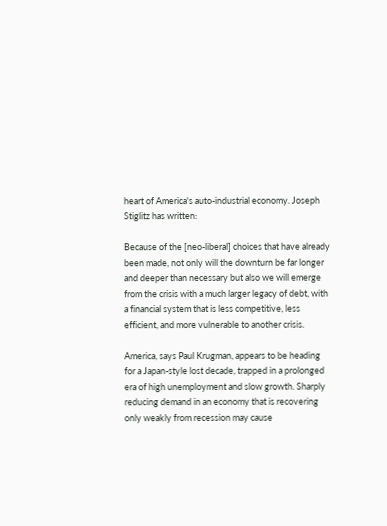heart of America's auto-industrial economy. Joseph Stiglitz has written:

Because of the [neo-liberal] choices that have already been made, not only will the downturn be far longer and deeper than necessary but also we will emerge from the crisis with a much larger legacy of debt, with a financial system that is less competitive, less efficient, and more vulnerable to another crisis.

America, says Paul Krugman, appears to be heading for a Japan-style lost decade, trapped in a prolonged era of high unemployment and slow growth. Sharply reducing demand in an economy that is recovering only weakly from recession may cause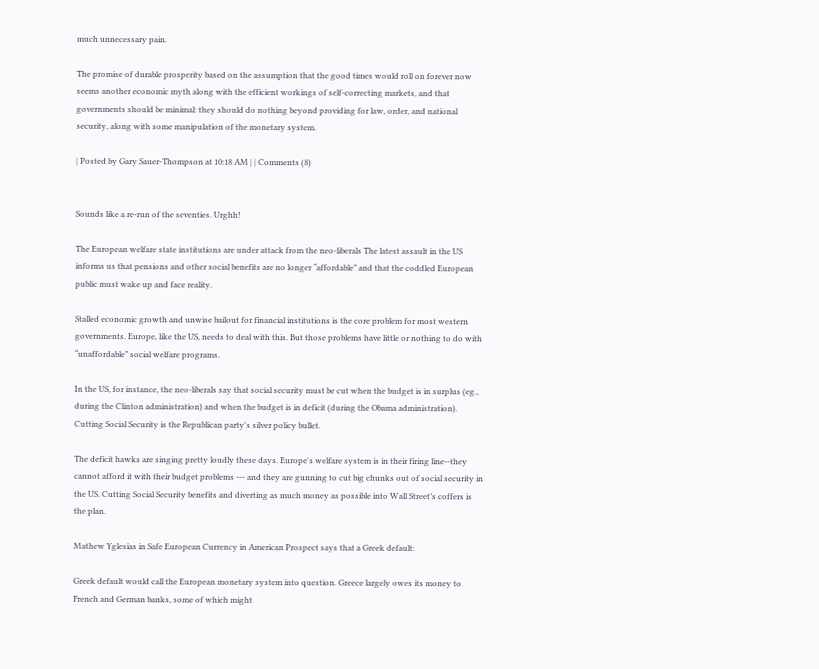much unnecessary pain.

The promise of durable prosperity based on the assumption that the good times would roll on forever now seems another economic myth along with the efficient workings of self-correcting markets, and that governments should be minimal: they should do nothing beyond providing for law, order, and national security, along with some manipulation of the monetary system.

| Posted by Gary Sauer-Thompson at 10:18 AM | | Comments (8)


Sounds like a re-run of the seventies. Urghh!

The European welfare state institutions are under attack from the neo-liberals The latest assault in the US informs us that pensions and other social benefits are no longer “affordable” and that the coddled European public must wake up and face reality.

Stalled economic growth and unwise bailout for financial institutions is the core problem for most western governments. Europe, like the US, needs to deal with this. But those problems have little or nothing to do with “unaffordable” social welfare programs.

In the US, for instance, the neo-liberals say that social security must be cut when the budget is in surplus (eg., during the Clinton administration) and when the budget is in deficit (during the Obama administration). Cutting Social Security is the Republican party's silver policy bullet.

The deficit hawks are singing pretty loudly these days. Europe's welfare system is in their firing line--they cannot afford it with their budget problems --- and they are gunning to cut big chunks out of social security in the US. Cutting Social Security benefits and diverting as much money as possible into Wall Street’s coffers is the plan.

Mathew Yglesias in Safe European Currency in American Prospect says that a Greek default:

Greek default would call the European monetary system into question. Greece largely owes its money to French and German banks, some of which might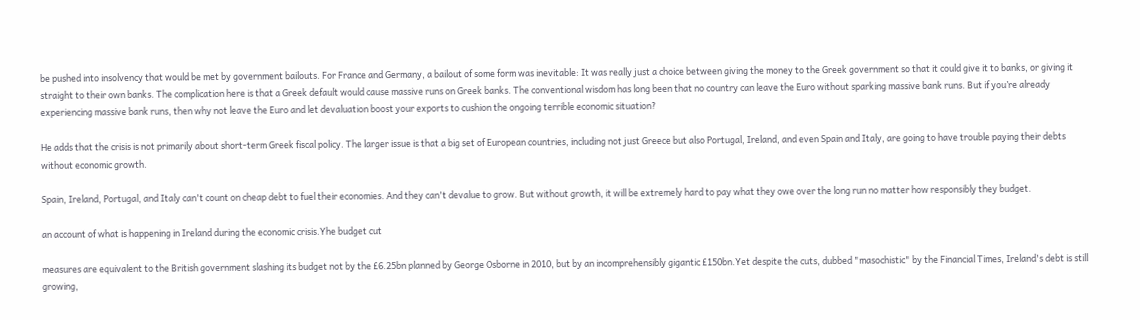be pushed into insolvency that would be met by government bailouts. For France and Germany, a bailout of some form was inevitable: It was really just a choice between giving the money to the Greek government so that it could give it to banks, or giving it straight to their own banks. The complication here is that a Greek default would cause massive runs on Greek banks. The conventional wisdom has long been that no country can leave the Euro without sparking massive bank runs. But if you’re already experiencing massive bank runs, then why not leave the Euro and let devaluation boost your exports to cushion the ongoing terrible economic situation?

He adds that the crisis is not primarily about short-term Greek fiscal policy. The larger issue is that a big set of European countries, including not just Greece but also Portugal, Ireland, and even Spain and Italy, are going to have trouble paying their debts without economic growth.

Spain, Ireland, Portugal, and Italy can't count on cheap debt to fuel their economies. And they can't devalue to grow. But without growth, it will be extremely hard to pay what they owe over the long run no matter how responsibly they budget.

an account of what is happening in Ireland during the economic crisis.Yhe budget cut

measures are equivalent to the British government slashing its budget not by the £6.25bn planned by George Osborne in 2010, but by an incomprehensibly gigantic £150bn.Yet despite the cuts, dubbed "masochistic" by the Financial Times, Ireland's debt is still growing,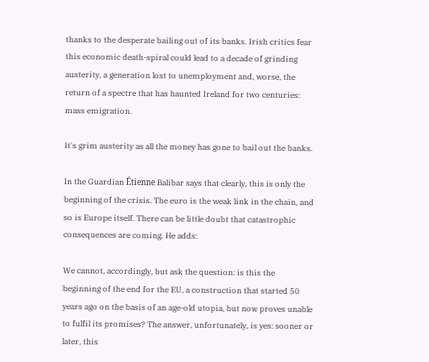thanks to the desperate bailing out of its banks. Irish critics fear this economic death-spiral could lead to a decade of grinding austerity, a generation lost to unemployment and, worse, the return of a spectre that has haunted Ireland for two centuries: mass emigration.

It's grim austerity as all the money has gone to bail out the banks.

In the Guardian Étienne Balibar says that clearly, this is only the beginning of the crisis. The euro is the weak link in the chain, and so is Europe itself. There can be little doubt that catastrophic consequences are coming. He adds:

We cannot, accordingly, but ask the question: is this the beginning of the end for the EU, a construction that started 50 years ago on the basis of an age-old utopia, but now proves unable to fulfil its promises? The answer, unfortunately, is yes: sooner or later, this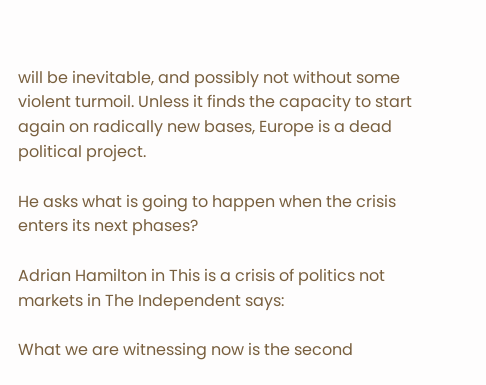will be inevitable, and possibly not without some violent turmoil. Unless it finds the capacity to start again on radically new bases, Europe is a dead political project.

He asks what is going to happen when the crisis enters its next phases?

Adrian Hamilton in This is a crisis of politics not markets in The Independent says:

What we are witnessing now is the second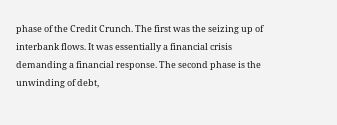phase of the Credit Crunch. The first was the seizing up of interbank flows. It was essentially a financial crisis demanding a financial response. The second phase is the unwinding of debt,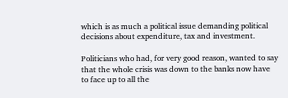which is as much a political issue demanding political decisions about expenditure, tax and investment.

Politicians who had, for very good reason, wanted to say that the whole crisis was down to the banks now have to face up to all the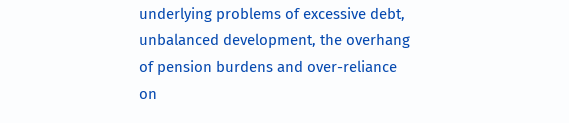underlying problems of excessive debt, unbalanced development, the overhang of pension burdens and over-reliance on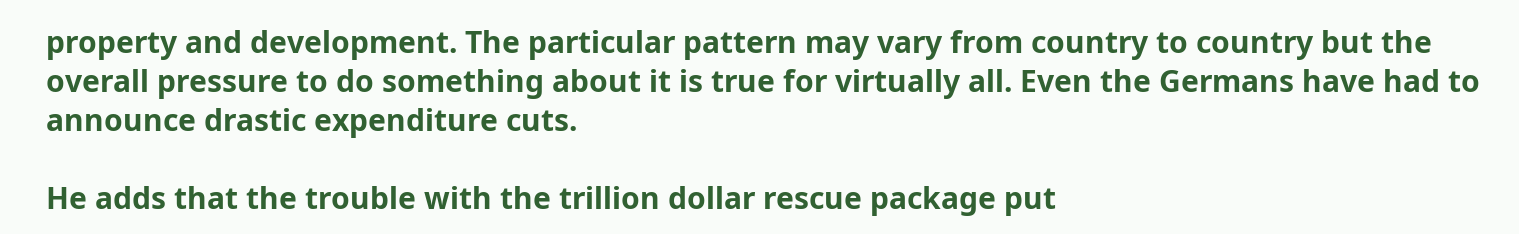property and development. The particular pattern may vary from country to country but the overall pressure to do something about it is true for virtually all. Even the Germans have had to announce drastic expenditure cuts.

He adds that the trouble with the trillion dollar rescue package put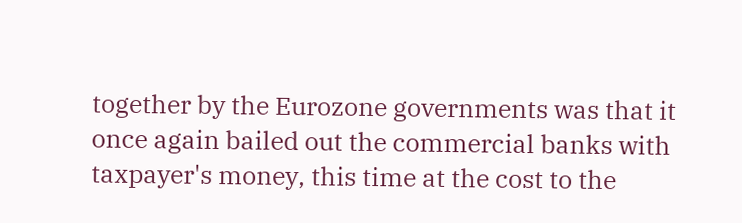together by the Eurozone governments was that it once again bailed out the commercial banks with taxpayer's money, this time at the cost to the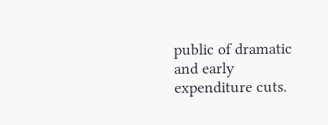public of dramatic and early expenditure cuts.